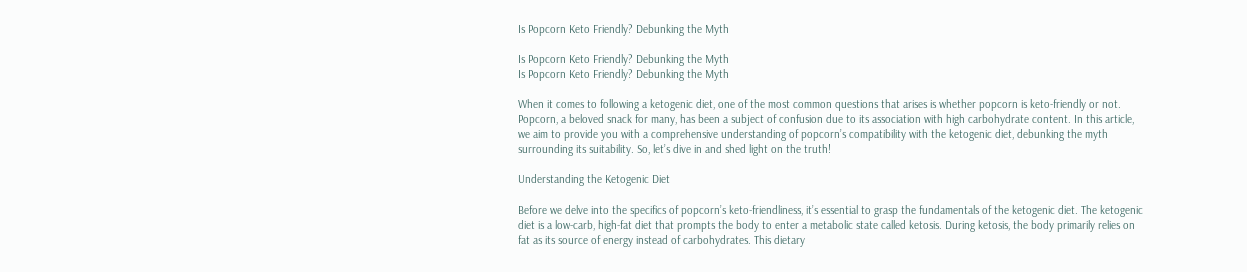Is Popcorn Keto Friendly? Debunking the Myth

Is Popcorn Keto Friendly? Debunking the Myth
Is Popcorn Keto Friendly? Debunking the Myth

When it comes to following a ketogenic diet, one of the most common questions that arises is whether popcorn is keto-friendly or not. Popcorn, a beloved snack for many, has been a subject of confusion due to its association with high carbohydrate content. In this article, we aim to provide you with a comprehensive understanding of popcorn’s compatibility with the ketogenic diet, debunking the myth surrounding its suitability. So, let’s dive in and shed light on the truth!

Understanding the Ketogenic Diet

Before we delve into the specifics of popcorn’s keto-friendliness, it’s essential to grasp the fundamentals of the ketogenic diet. The ketogenic diet is a low-carb, high-fat diet that prompts the body to enter a metabolic state called ketosis. During ketosis, the body primarily relies on fat as its source of energy instead of carbohydrates. This dietary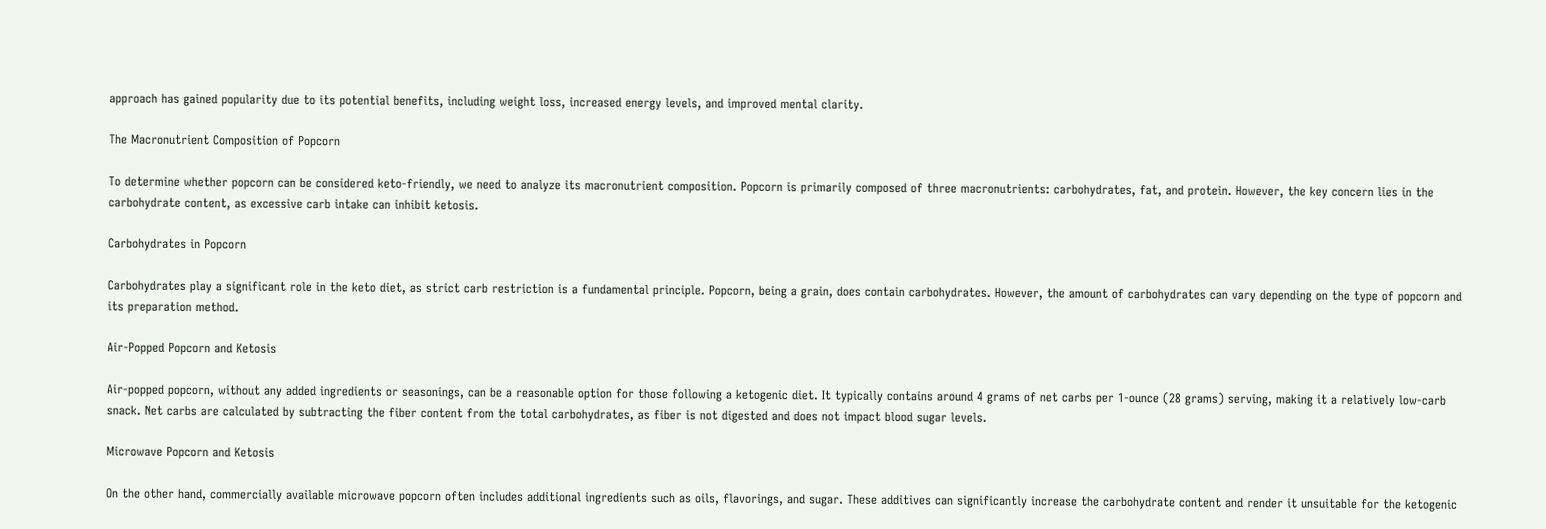approach has gained popularity due to its potential benefits, including weight loss, increased energy levels, and improved mental clarity.

The Macronutrient Composition of Popcorn

To determine whether popcorn can be considered keto-friendly, we need to analyze its macronutrient composition. Popcorn is primarily composed of three macronutrients: carbohydrates, fat, and protein. However, the key concern lies in the carbohydrate content, as excessive carb intake can inhibit ketosis.

Carbohydrates in Popcorn

Carbohydrates play a significant role in the keto diet, as strict carb restriction is a fundamental principle. Popcorn, being a grain, does contain carbohydrates. However, the amount of carbohydrates can vary depending on the type of popcorn and its preparation method.

Air-Popped Popcorn and Ketosis

Air-popped popcorn, without any added ingredients or seasonings, can be a reasonable option for those following a ketogenic diet. It typically contains around 4 grams of net carbs per 1-ounce (28 grams) serving, making it a relatively low-carb snack. Net carbs are calculated by subtracting the fiber content from the total carbohydrates, as fiber is not digested and does not impact blood sugar levels.

Microwave Popcorn and Ketosis

On the other hand, commercially available microwave popcorn often includes additional ingredients such as oils, flavorings, and sugar. These additives can significantly increase the carbohydrate content and render it unsuitable for the ketogenic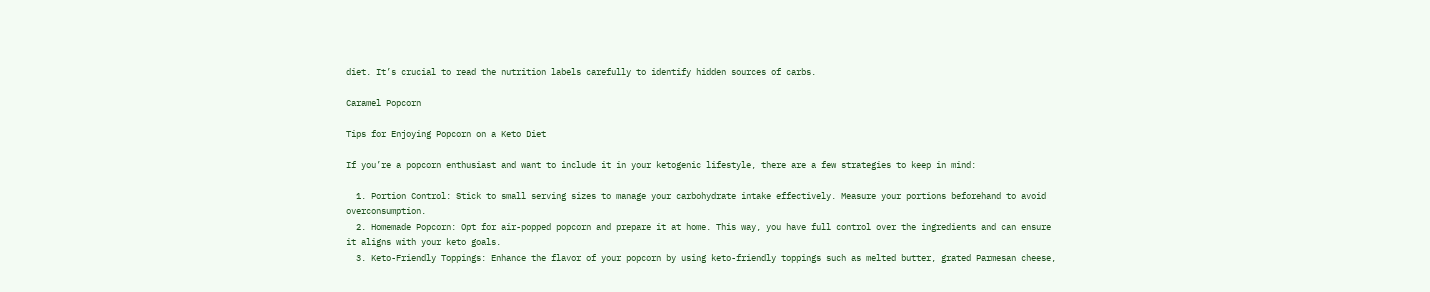diet. It’s crucial to read the nutrition labels carefully to identify hidden sources of carbs.

Caramel Popcorn

Tips for Enjoying Popcorn on a Keto Diet

If you’re a popcorn enthusiast and want to include it in your ketogenic lifestyle, there are a few strategies to keep in mind:

  1. Portion Control: Stick to small serving sizes to manage your carbohydrate intake effectively. Measure your portions beforehand to avoid overconsumption.
  2. Homemade Popcorn: Opt for air-popped popcorn and prepare it at home. This way, you have full control over the ingredients and can ensure it aligns with your keto goals.
  3. Keto-Friendly Toppings: Enhance the flavor of your popcorn by using keto-friendly toppings such as melted butter, grated Parmesan cheese,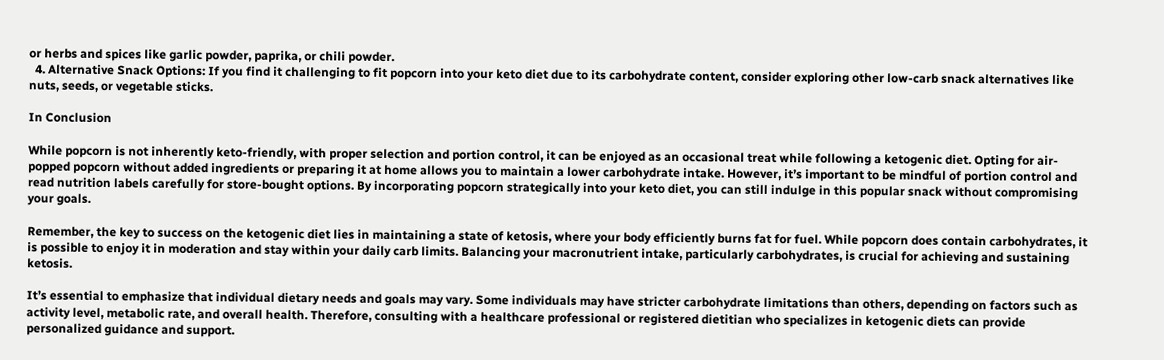or herbs and spices like garlic powder, paprika, or chili powder.
  4. Alternative Snack Options: If you find it challenging to fit popcorn into your keto diet due to its carbohydrate content, consider exploring other low-carb snack alternatives like nuts, seeds, or vegetable sticks.

In Conclusion

While popcorn is not inherently keto-friendly, with proper selection and portion control, it can be enjoyed as an occasional treat while following a ketogenic diet. Opting for air-popped popcorn without added ingredients or preparing it at home allows you to maintain a lower carbohydrate intake. However, it’s important to be mindful of portion control and read nutrition labels carefully for store-bought options. By incorporating popcorn strategically into your keto diet, you can still indulge in this popular snack without compromising your goals.

Remember, the key to success on the ketogenic diet lies in maintaining a state of ketosis, where your body efficiently burns fat for fuel. While popcorn does contain carbohydrates, it is possible to enjoy it in moderation and stay within your daily carb limits. Balancing your macronutrient intake, particularly carbohydrates, is crucial for achieving and sustaining ketosis.

It’s essential to emphasize that individual dietary needs and goals may vary. Some individuals may have stricter carbohydrate limitations than others, depending on factors such as activity level, metabolic rate, and overall health. Therefore, consulting with a healthcare professional or registered dietitian who specializes in ketogenic diets can provide personalized guidance and support.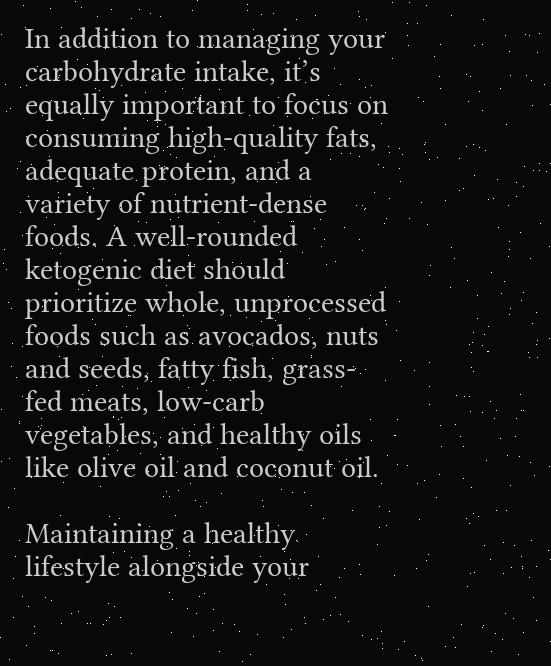In addition to managing your carbohydrate intake, it’s equally important to focus on consuming high-quality fats, adequate protein, and a variety of nutrient-dense foods. A well-rounded ketogenic diet should prioritize whole, unprocessed foods such as avocados, nuts and seeds, fatty fish, grass-fed meats, low-carb vegetables, and healthy oils like olive oil and coconut oil.

Maintaining a healthy lifestyle alongside your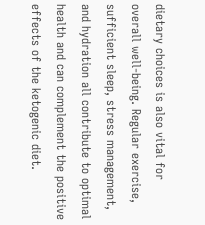dietary choices is also vital for overall well-being. Regular exercise, sufficient sleep, stress management, and hydration all contribute to optimal health and can complement the positive effects of the ketogenic diet.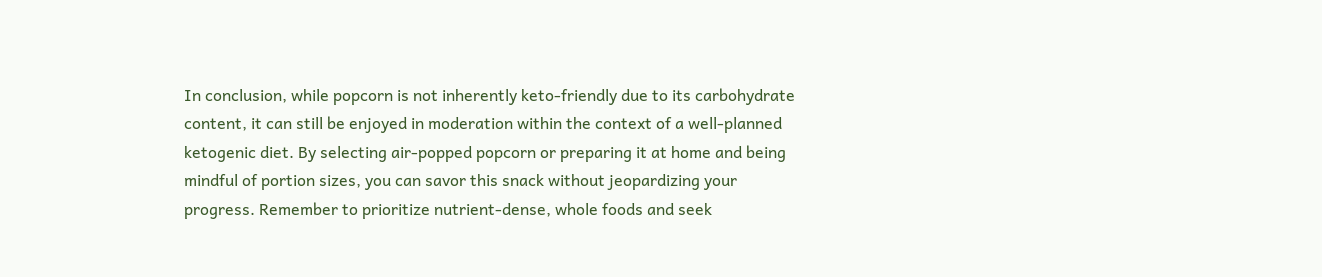In conclusion, while popcorn is not inherently keto-friendly due to its carbohydrate content, it can still be enjoyed in moderation within the context of a well-planned ketogenic diet. By selecting air-popped popcorn or preparing it at home and being mindful of portion sizes, you can savor this snack without jeopardizing your progress. Remember to prioritize nutrient-dense, whole foods and seek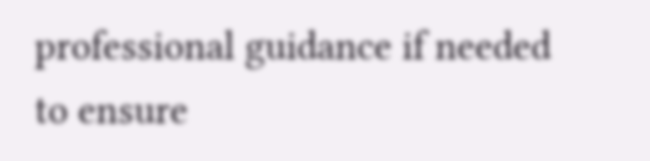professional guidance if needed to ensure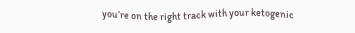you’re on the right track with your ketogenic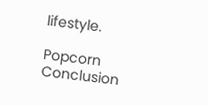lifestyle.

Popcorn Conclusion